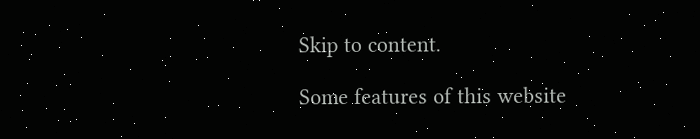Skip to content.

Some features of this website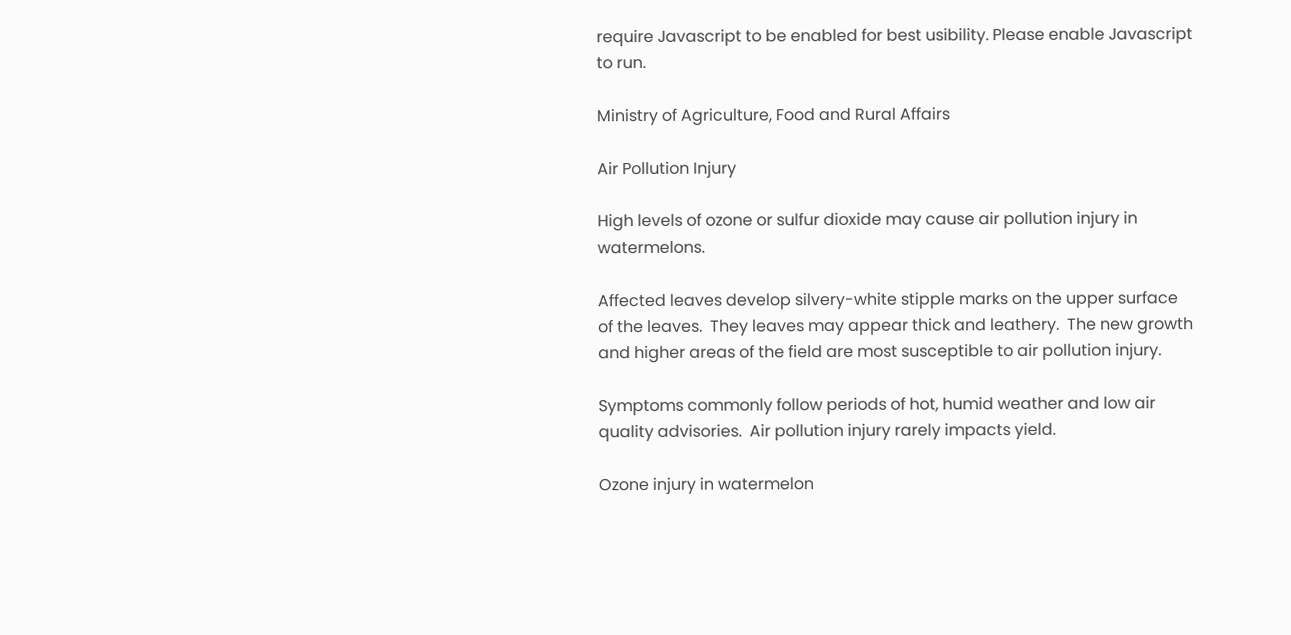require Javascript to be enabled for best usibility. Please enable Javascript to run.

Ministry of Agriculture, Food and Rural Affairs

Air Pollution Injury

High levels of ozone or sulfur dioxide may cause air pollution injury in watermelons.

Affected leaves develop silvery-white stipple marks on the upper surface of the leaves.  They leaves may appear thick and leathery.  The new growth and higher areas of the field are most susceptible to air pollution injury.

Symptoms commonly follow periods of hot, humid weather and low air quality advisories.  Air pollution injury rarely impacts yield.

Ozone injury in watermelon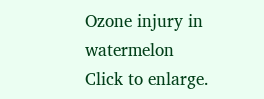Ozone injury in watermelon
Click to enlarge.